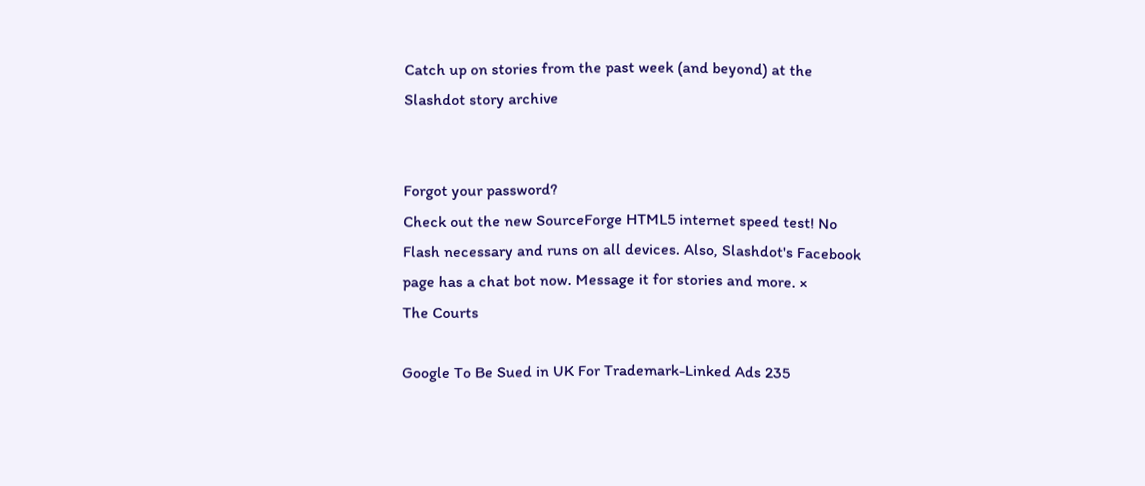Catch up on stories from the past week (and beyond) at the Slashdot story archive


Forgot your password?
Check out the new SourceForge HTML5 internet speed test! No Flash necessary and runs on all devices. Also, Slashdot's Facebook page has a chat bot now. Message it for stories and more. ×
The Courts

Google To Be Sued in UK For Trademark-Linked Ads 235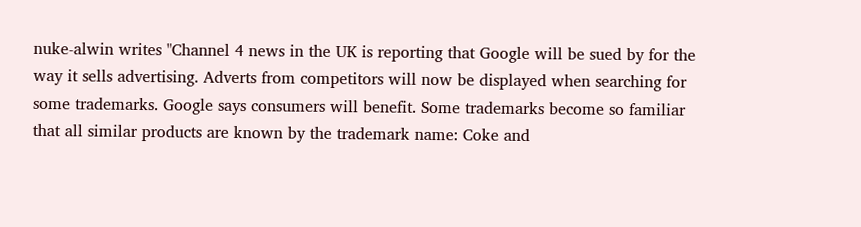nuke-alwin writes "Channel 4 news in the UK is reporting that Google will be sued by for the way it sells advertising. Adverts from competitors will now be displayed when searching for some trademarks. Google says consumers will benefit. Some trademarks become so familiar that all similar products are known by the trademark name: Coke and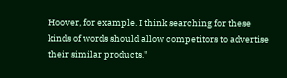Hoover, for example. I think searching for these kinds of words should allow competitors to advertise their similar products."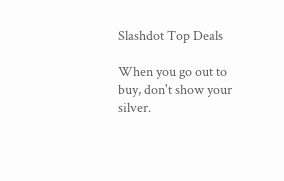Slashdot Top Deals

When you go out to buy, don't show your silver.